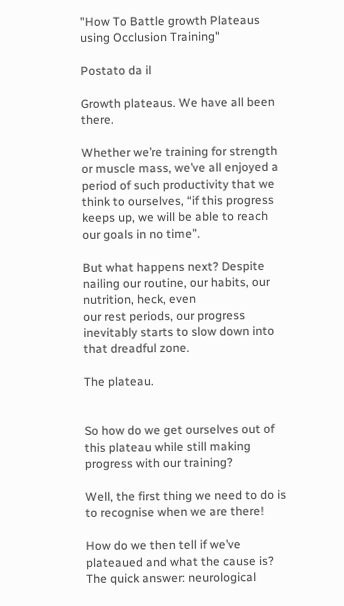"How To Battle growth Plateaus using Occlusion Training"

Postato da il

Growth plateaus. We have all been there.

Whether we’re training for strength or muscle mass, we’ve all enjoyed a period of such productivity that we think to ourselves, “if this progress keeps up, we will be able to reach our goals in no time”.

But what happens next? Despite nailing our routine, our habits, our nutrition, heck, even
our rest periods, our progress inevitably starts to slow down into that dreadful zone.

The plateau.


So how do we get ourselves out of this plateau while still making progress with our training?

Well, the first thing we need to do is to recognise when we are there!

How do we then tell if we’ve plateaued and what the cause is? The quick answer: neurological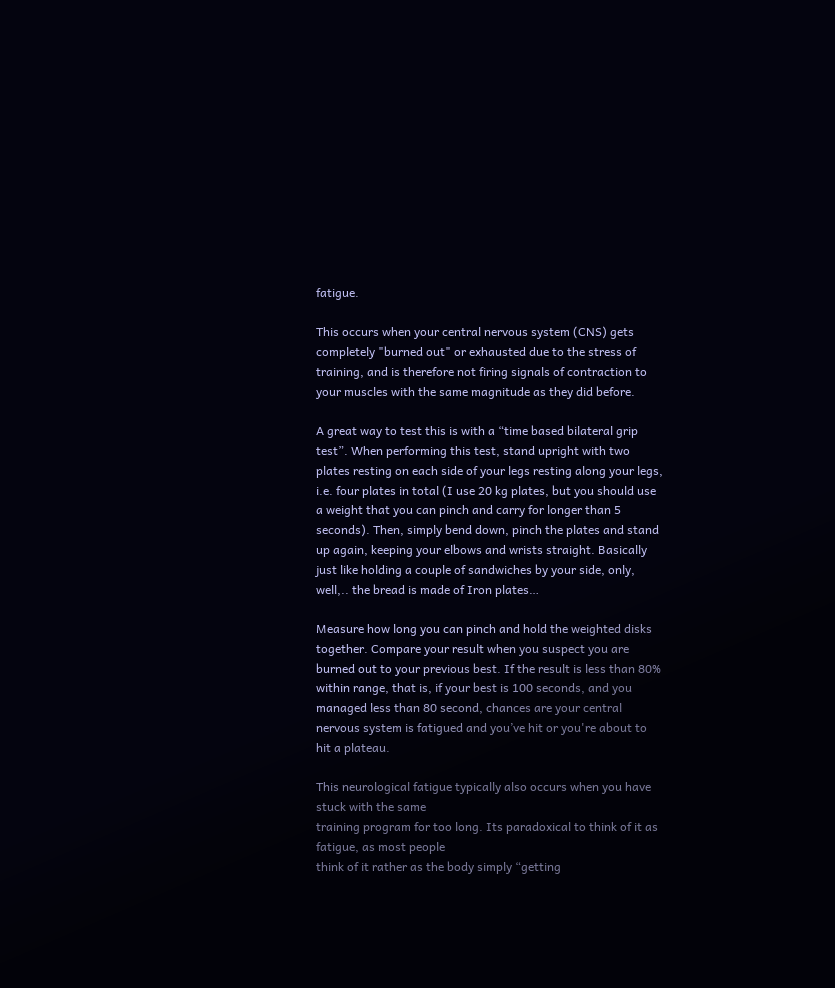fatigue.

This occurs when your central nervous system (CNS) gets completely "burned out" or exhausted due to the stress of training, and is therefore not firing signals of contraction to your muscles with the same magnitude as they did before.

A great way to test this is with a “time based bilateral grip test”. When performing this test, stand upright with two plates resting on each side of your legs resting along your legs, i.e. four plates in total (I use 20 kg plates, but you should use a weight that you can pinch and carry for longer than 5 seconds). Then, simply bend down, pinch the plates and stand up again, keeping your elbows and wrists straight. Basically just like holding a couple of sandwiches by your side, only, well,.. the bread is made of Iron plates…

Measure how long you can pinch and hold the weighted disks together. Compare your result when you suspect you are burned out to your previous best. If the result is less than 80% within range, that is, if your best is 100 seconds, and you managed less than 80 second, chances are your central nervous system is fatigued and you’ve hit or you're about to hit a plateau.

This neurological fatigue typically also occurs when you have stuck with the same
training program for too long. Its paradoxical to think of it as fatigue, as most people
think of it rather as the body simply “getting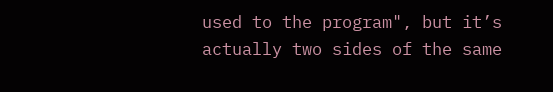used to the program", but it’s actually two sides of the same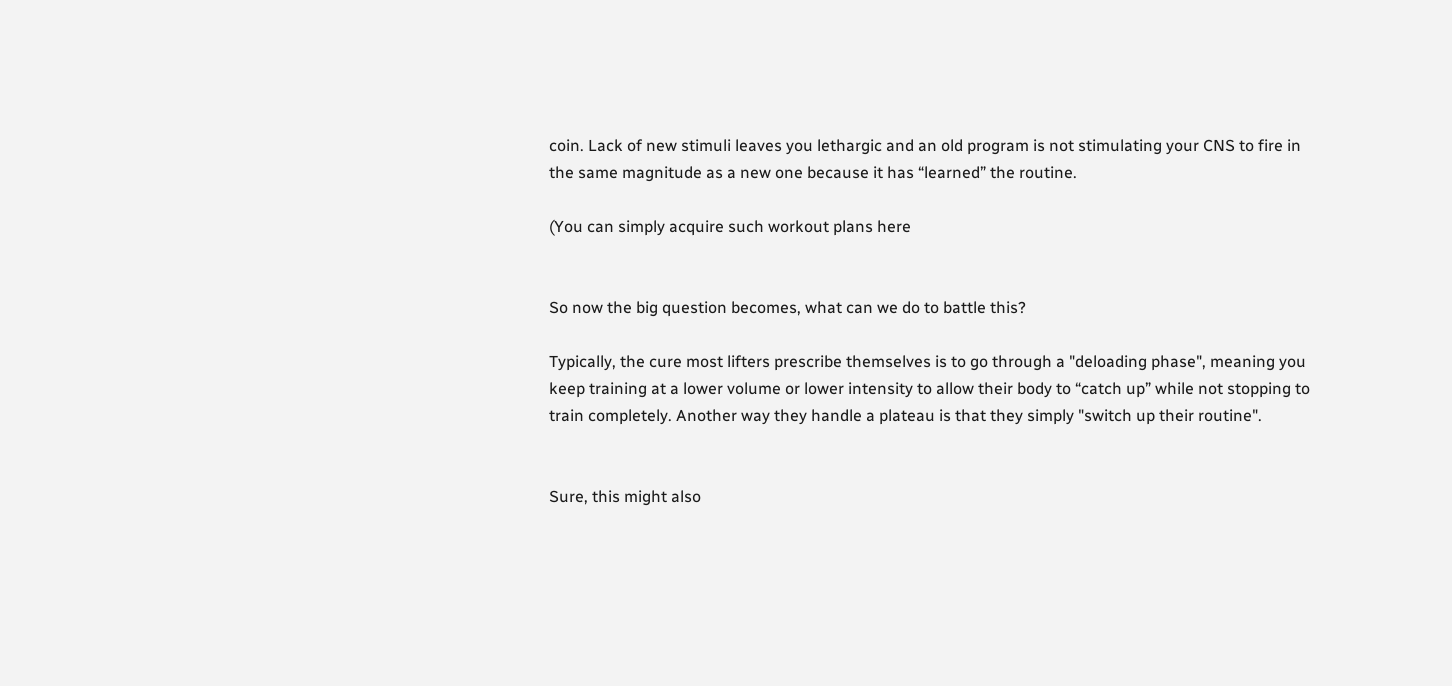coin. Lack of new stimuli leaves you lethargic and an old program is not stimulating your CNS to fire in the same magnitude as a new one because it has “learned” the routine.

(You can simply acquire such workout plans here


So now the big question becomes, what can we do to battle this?

Typically, the cure most lifters prescribe themselves is to go through a "deloading phase", meaning you keep training at a lower volume or lower intensity to allow their body to “catch up” while not stopping to train completely. Another way they handle a plateau is that they simply "switch up their routine".


Sure, this might also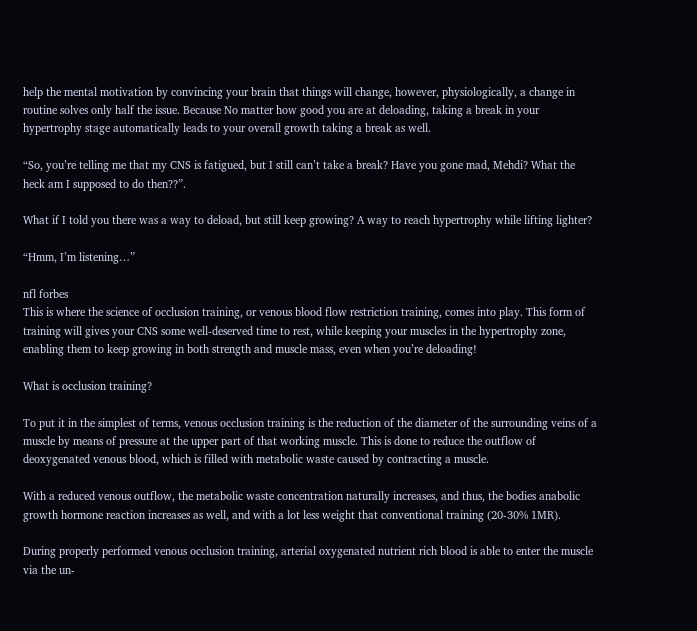help the mental motivation by convincing your brain that things will change, however, physiologically, a change in routine solves only half the issue. Because No matter how good you are at deloading, taking a break in your hypertrophy stage automatically leads to your overall growth taking a break as well.

“So, you’re telling me that my CNS is fatigued, but I still can’t take a break? Have you gone mad, Mehdi? What the heck am I supposed to do then??”.

What if I told you there was a way to deload, but still keep growing? A way to reach hypertrophy while lifting lighter?

“Hmm, I’m listening…”

nfl forbes
This is where the science of occlusion training, or venous blood flow restriction training, comes into play. This form of training will gives your CNS some well-deserved time to rest, while keeping your muscles in the hypertrophy zone, enabling them to keep growing in both strength and muscle mass, even when you’re deloading!

What is occlusion training?

To put it in the simplest of terms, venous occlusion training is the reduction of the diameter of the surrounding veins of a muscle by means of pressure at the upper part of that working muscle. This is done to reduce the outflow of deoxygenated venous blood, which is filled with metabolic waste caused by contracting a muscle.

With a reduced venous outflow, the metabolic waste concentration naturally increases, and thus, the bodies anabolic growth hormone reaction increases as well, and with a lot less weight that conventional training (20-30% 1MR).

During properly performed venous occlusion training, arterial oxygenated nutrient rich blood is able to enter the muscle via the un-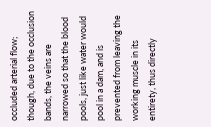occluded arterial flow; though, due to the occlusion bands, the veins are narrowed so that the blood pools, just like water would pool in a dam, and is prevented from leaving the working muscle in its entirety, thus directly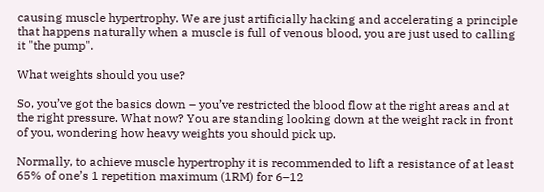causing muscle hypertrophy. We are just artificially hacking and accelerating a principle that happens naturally when a muscle is full of venous blood, you are just used to calling it "the pump".

What weights should you use?

So, you’ve got the basics down – you’ve restricted the blood flow at the right areas and at the right pressure. What now? You are standing looking down at the weight rack in front of you, wondering how heavy weights you should pick up.

Normally, to achieve muscle hypertrophy it is recommended to lift a resistance of at least 65% of one’s 1 repetition maximum (1RM) for 6–12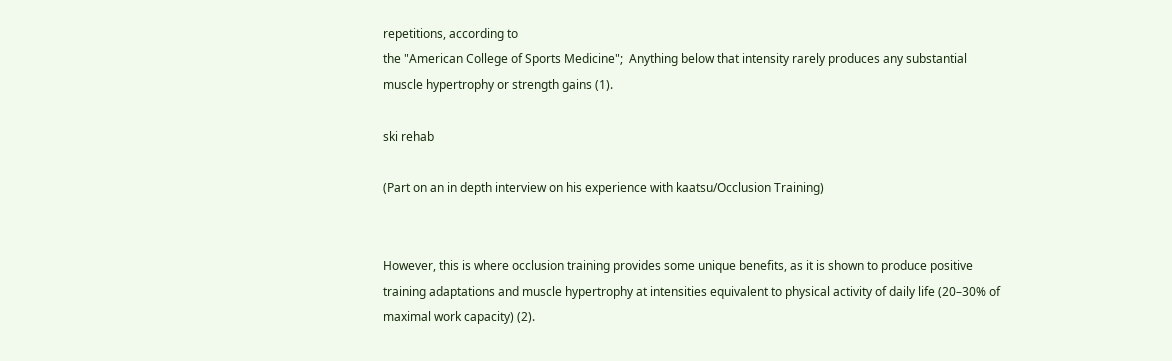repetitions, according to
the "American College of Sports Medicine";  Anything below that intensity rarely produces any substantial muscle hypertrophy or strength gains (1).

ski rehab

(Part on an in depth interview on his experience with kaatsu/Occlusion Training)


However, this is where occlusion training provides some unique benefits, as it is shown to produce positive training adaptations and muscle hypertrophy at intensities equivalent to physical activity of daily life (20–30% of maximal work capacity) (2).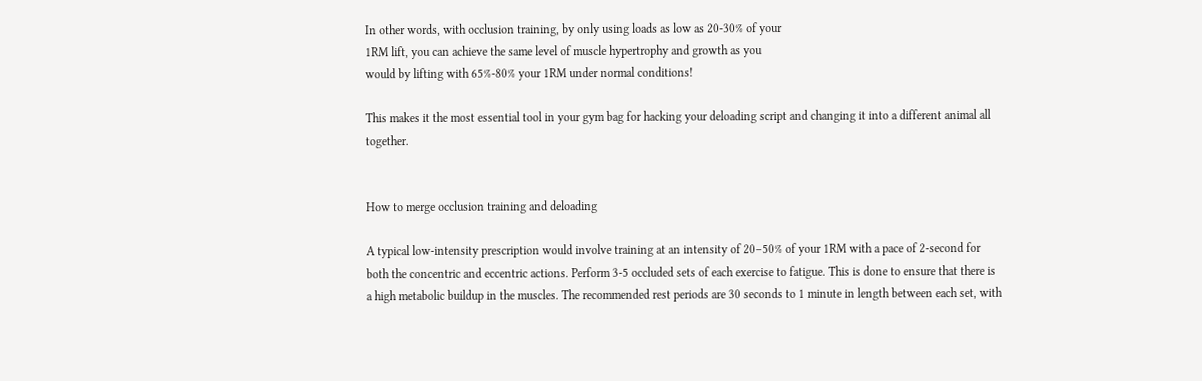In other words, with occlusion training, by only using loads as low as 20-30% of your
1RM lift, you can achieve the same level of muscle hypertrophy and growth as you
would by lifting with 65%-80% your 1RM under normal conditions!

This makes it the most essential tool in your gym bag for hacking your deloading script and changing it into a different animal all together.


How to merge occlusion training and deloading

A typical low-intensity prescription would involve training at an intensity of 20–50% of your 1RM with a pace of 2-second for both the concentric and eccentric actions. Perform 3-5 occluded sets of each exercise to fatigue. This is done to ensure that there is a high metabolic buildup in the muscles. The recommended rest periods are 30 seconds to 1 minute in length between each set, with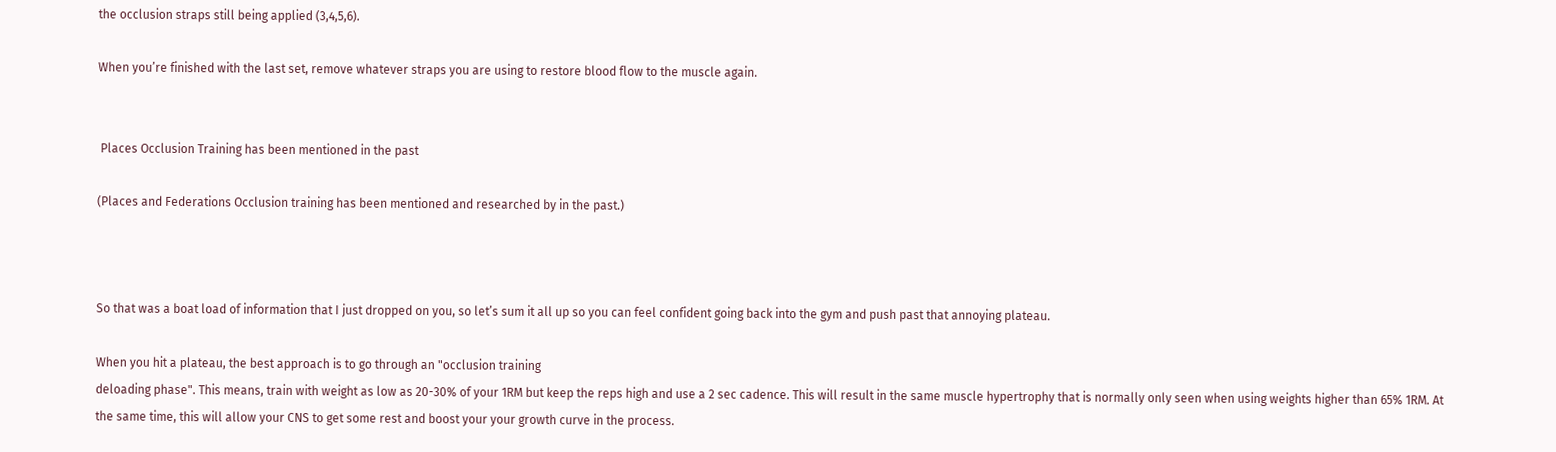the occlusion straps still being applied (3,4,5,6).

When you’re finished with the last set, remove whatever straps you are using to restore blood flow to the muscle again.


 Places Occlusion Training has been mentioned in the past

(Places and Federations Occlusion training has been mentioned and researched by in the past.)



So that was a boat load of information that I just dropped on you, so let’s sum it all up so you can feel confident going back into the gym and push past that annoying plateau.

When you hit a plateau, the best approach is to go through an "occlusion training
deloading phase". This means, train with weight as low as 20-30% of your 1RM but keep the reps high and use a 2 sec cadence. This will result in the same muscle hypertrophy that is normally only seen when using weights higher than 65% 1RM. At the same time, this will allow your CNS to get some rest and boost your your growth curve in the process.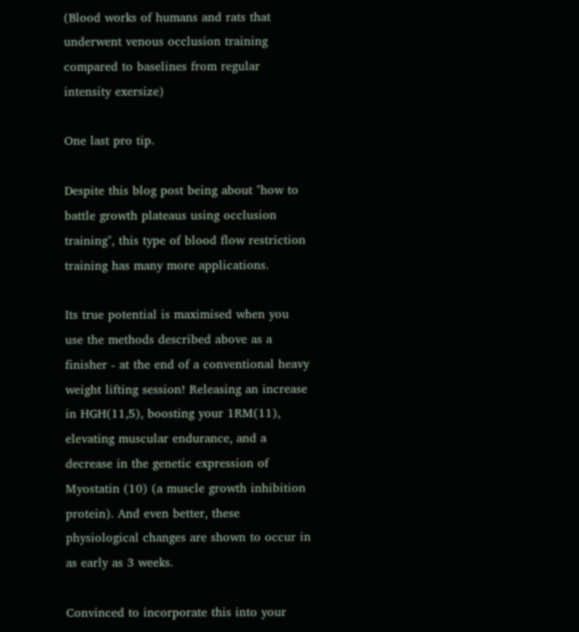(Blood works of humans and rats that underwent venous occlusion training compared to baselines from regular intensity exersize)

One last pro tip.

Despite this blog post being about "how to battle growth plateaus using occlusion
training", this type of blood flow restriction training has many more applications.

Its true potential is maximised when you use the methods described above as a finisher - at the end of a conventional heavy weight lifting session! Releasing an increase in HGH(11,5), boosting your 1RM(11), elevating muscular endurance, and a decrease in the genetic expression of Myostatin (10) (a muscle growth inhibition protein). And even better, these physiological changes are shown to occur in as early as 3 weeks.

Convinced to incorporate this into your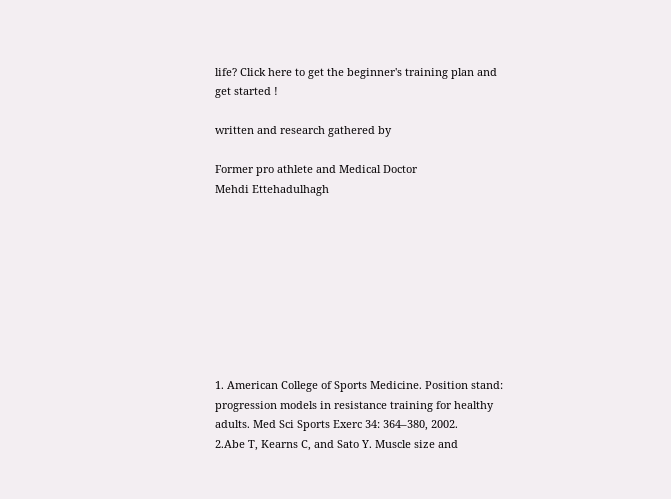life? Click here to get the beginner's training plan and get started !

written and research gathered by

Former pro athlete and Medical Doctor
Mehdi Ettehadulhagh









1. American College of Sports Medicine. Position stand: progression models in resistance training for healthy adults. Med Sci Sports Exerc 34: 364–380, 2002.
2.Abe T, Kearns C, and Sato Y. Muscle size and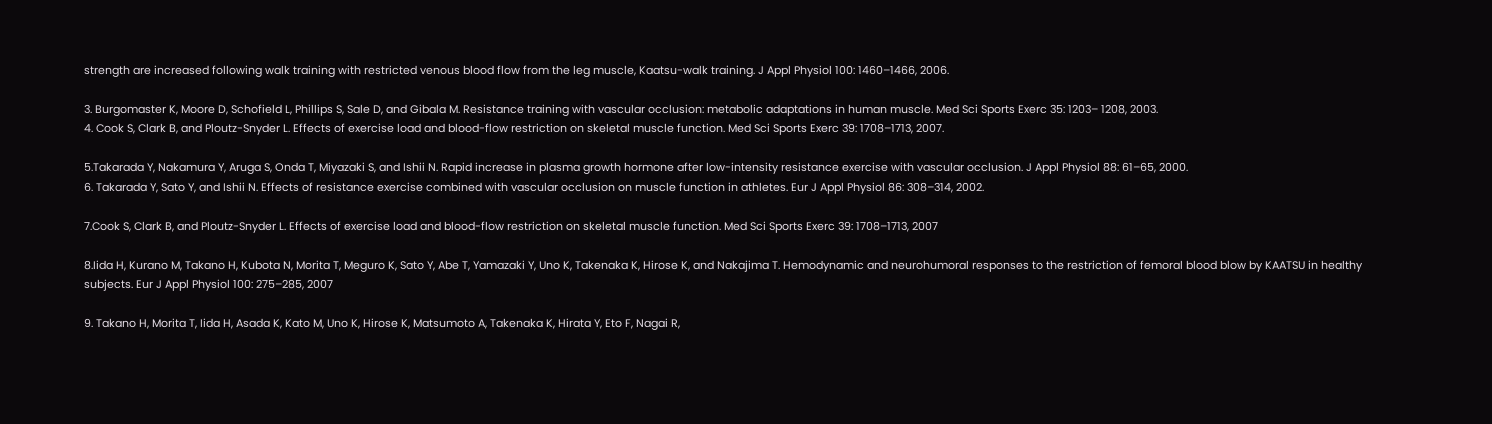strength are increased following walk training with restricted venous blood flow from the leg muscle, Kaatsu-walk training. J Appl Physiol 100: 1460–1466, 2006.

3. Burgomaster K, Moore D, Schofield L, Phillips S, Sale D, and Gibala M. Resistance training with vascular occlusion: metabolic adaptations in human muscle. Med Sci Sports Exerc 35: 1203– 1208, 2003.
4. Cook S, Clark B, and Ploutz-Snyder L. Effects of exercise load and blood-flow restriction on skeletal muscle function. Med Sci Sports Exerc 39: 1708–1713, 2007.

5.Takarada Y, Nakamura Y, Aruga S, Onda T, Miyazaki S, and Ishii N. Rapid increase in plasma growth hormone after low-intensity resistance exercise with vascular occlusion. J Appl Physiol 88: 61–65, 2000.
6. Takarada Y, Sato Y, and Ishii N. Effects of resistance exercise combined with vascular occlusion on muscle function in athletes. Eur J Appl Physiol 86: 308–314, 2002.

7.Cook S, Clark B, and Ploutz-Snyder L. Effects of exercise load and blood-flow restriction on skeletal muscle function. Med Sci Sports Exerc 39: 1708–1713, 2007

8.Iida H, Kurano M, Takano H, Kubota N, Morita T, Meguro K, Sato Y, Abe T, Yamazaki Y, Uno K, Takenaka K, Hirose K, and Nakajima T. Hemodynamic and neurohumoral responses to the restriction of femoral blood blow by KAATSU in healthy subjects. Eur J Appl Physiol 100: 275–285, 2007

9. Takano H, Morita T, Iida H, Asada K, Kato M, Uno K, Hirose K, Matsumoto A, Takenaka K, Hirata Y, Eto F, Nagai R,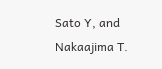Sato Y, and Nakaajima T.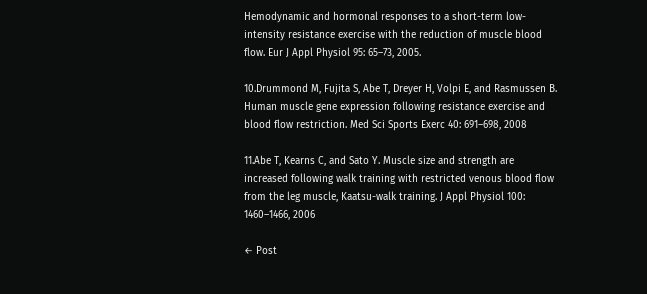Hemodynamic and hormonal responses to a short-term low-intensity resistance exercise with the reduction of muscle blood flow. Eur J Appl Physiol 95: 65–73, 2005.

10.Drummond M, Fujita S, Abe T, Dreyer H, Volpi E, and Rasmussen B. Human muscle gene expression following resistance exercise and blood flow restriction. Med Sci Sports Exerc 40: 691–698, 2008

11.Abe T, Kearns C, and Sato Y. Muscle size and strength are increased following walk training with restricted venous blood flow from the leg muscle, Kaatsu-walk training. J Appl Physiol 100: 1460–1466, 2006

← Post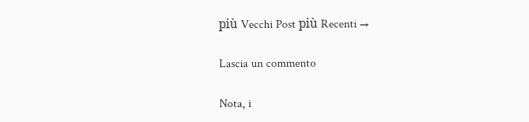più Vecchi Post più Recenti →

Lascia un commento

Nota, i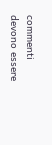commenti devono essere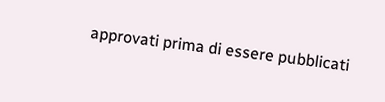approvati prima di essere pubblicati